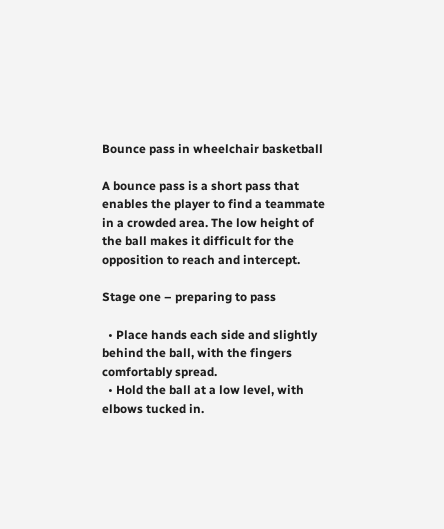Bounce pass in wheelchair basketball

A bounce pass is a short pass that enables the player to find a teammate in a crowded area. The low height of the ball makes it difficult for the opposition to reach and intercept.

Stage one – preparing to pass

  • Place hands each side and slightly behind the ball, with the fingers comfortably spread.
  • Hold the ball at a low level, with elbows tucked in.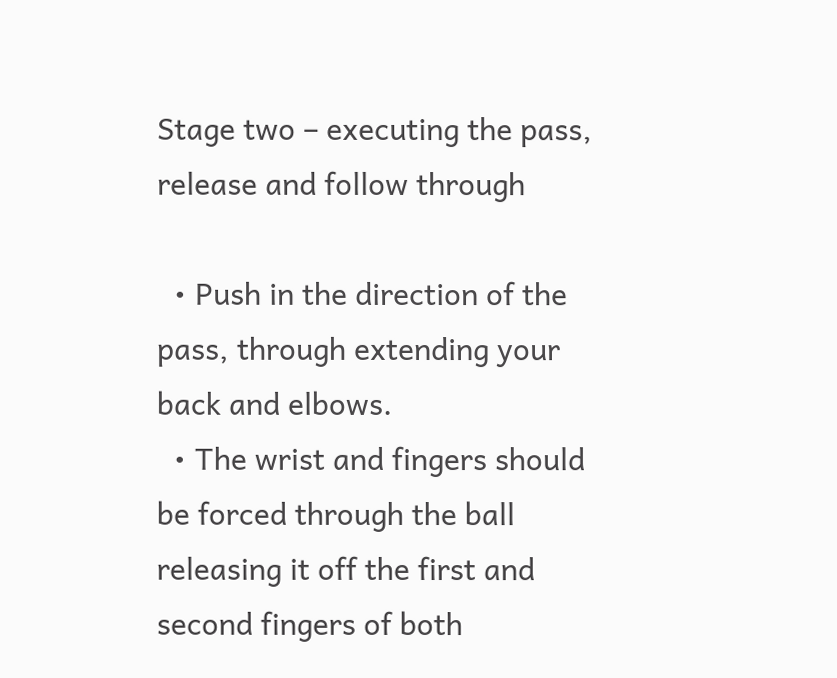Stage two – executing the pass, release and follow through

  • Push in the direction of the pass, through extending your back and elbows.
  • The wrist and fingers should be forced through the ball releasing it off the first and second fingers of both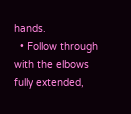hands.
  • Follow through with the elbows fully extended,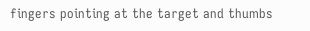fingers pointing at the target and thumbs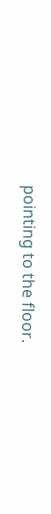pointing to the floor.